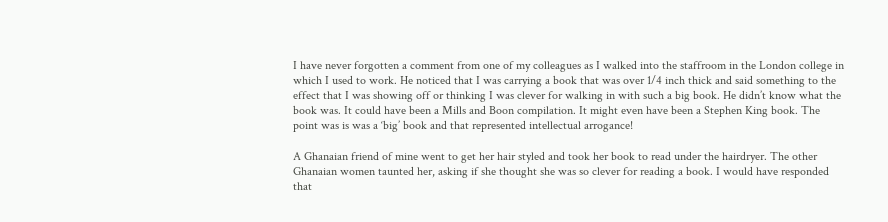I have never forgotten a comment from one of my colleagues as I walked into the staffroom in the London college in which I used to work. He noticed that I was carrying a book that was over 1/4 inch thick and said something to the effect that I was showing off or thinking I was clever for walking in with such a big book. He didn’t know what the book was. It could have been a Mills and Boon compilation. It might even have been a Stephen King book. The point was is was a ‘big’ book and that represented intellectual arrogance!

A Ghanaian friend of mine went to get her hair styled and took her book to read under the hairdryer. The other Ghanaian women taunted her, asking if she thought she was so clever for reading a book. I would have responded that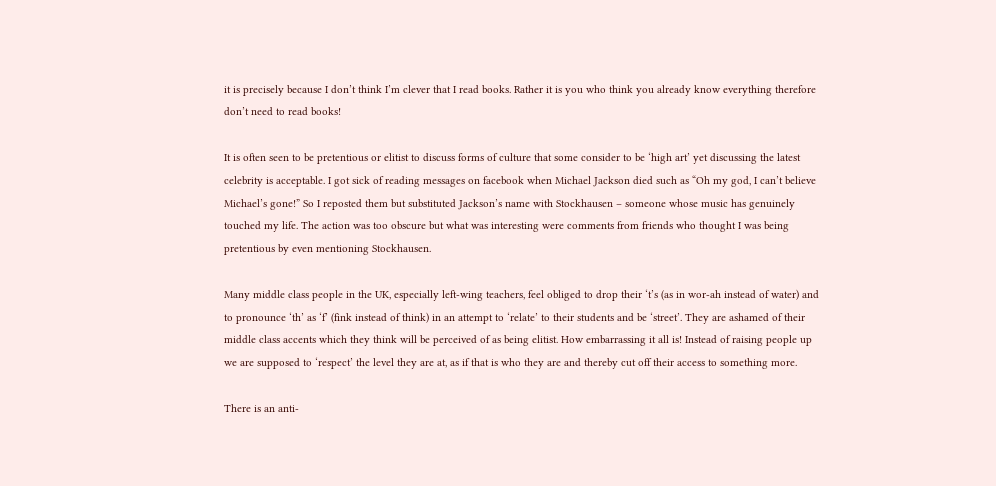it is precisely because I don’t think I’m clever that I read books. Rather it is you who think you already know everything therefore don’t need to read books!

It is often seen to be pretentious or elitist to discuss forms of culture that some consider to be ‘high art’ yet discussing the latest celebrity is acceptable. I got sick of reading messages on facebook when Michael Jackson died such as “Oh my god, I can’t believe Michael’s gone!” So I reposted them but substituted Jackson’s name with Stockhausen – someone whose music has genuinely touched my life. The action was too obscure but what was interesting were comments from friends who thought I was being pretentious by even mentioning Stockhausen.

Many middle class people in the UK, especially left-wing teachers, feel obliged to drop their ‘t’s (as in wor-ah instead of water) and to pronounce ‘th’ as ‘f’ (fink instead of think) in an attempt to ‘relate’ to their students and be ‘street’. They are ashamed of their middle class accents which they think will be perceived of as being elitist. How embarrassing it all is! Instead of raising people up we are supposed to ‘respect’ the level they are at, as if that is who they are and thereby cut off their access to something more.

There is an anti-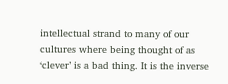intellectual strand to many of our cultures where being thought of as ‘clever’ is a bad thing. It is the inverse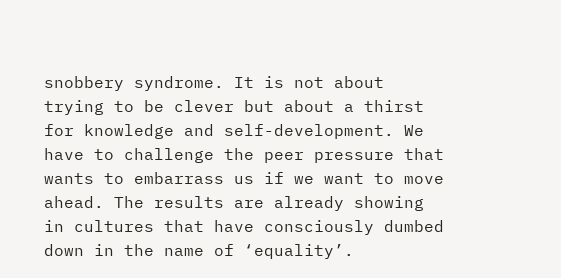snobbery syndrome. It is not about trying to be clever but about a thirst for knowledge and self-development. We have to challenge the peer pressure that wants to embarrass us if we want to move ahead. The results are already showing in cultures that have consciously dumbed down in the name of ‘equality’.